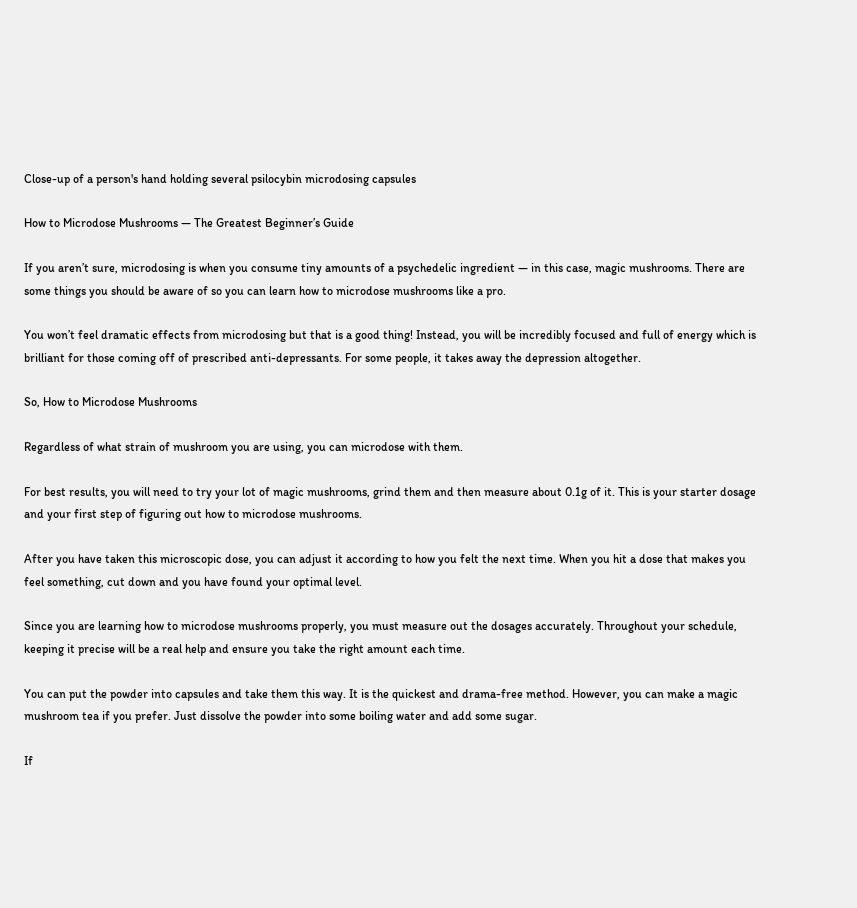Close-up of a person's hand holding several psilocybin microdosing capsules

How to Microdose Mushrooms — The Greatest Beginner’s Guide

If you aren’t sure, microdosing is when you consume tiny amounts of a psychedelic ingredient — in this case, magic mushrooms. There are some things you should be aware of so you can learn how to microdose mushrooms like a pro.

You won’t feel dramatic effects from microdosing but that is a good thing! Instead, you will be incredibly focused and full of energy which is brilliant for those coming off of prescribed anti-depressants. For some people, it takes away the depression altogether.

So, How to Microdose Mushrooms

Regardless of what strain of mushroom you are using, you can microdose with them.

For best results, you will need to try your lot of magic mushrooms, grind them and then measure about 0.1g of it. This is your starter dosage and your first step of figuring out how to microdose mushrooms.

After you have taken this microscopic dose, you can adjust it according to how you felt the next time. When you hit a dose that makes you feel something, cut down and you have found your optimal level.

Since you are learning how to microdose mushrooms properly, you must measure out the dosages accurately. Throughout your schedule, keeping it precise will be a real help and ensure you take the right amount each time.

You can put the powder into capsules and take them this way. It is the quickest and drama-free method. However, you can make a magic mushroom tea if you prefer. Just dissolve the powder into some boiling water and add some sugar.

If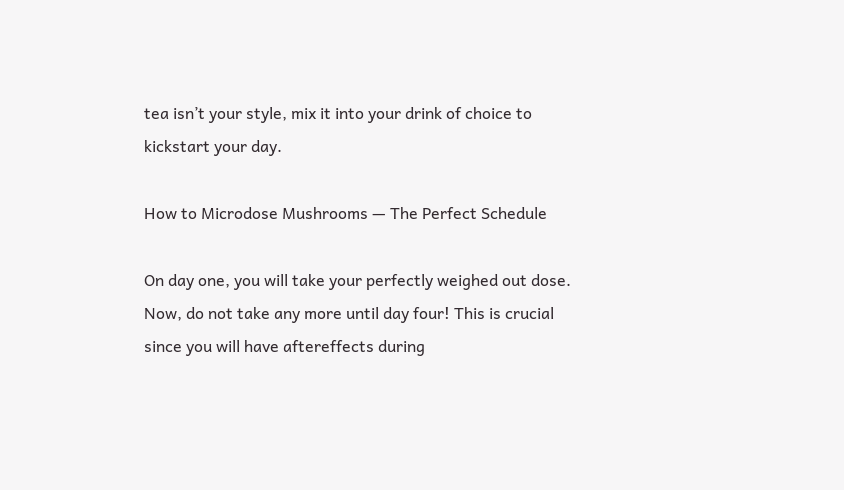tea isn’t your style, mix it into your drink of choice to kickstart your day.

How to Microdose Mushrooms — The Perfect Schedule

On day one, you will take your perfectly weighed out dose. Now, do not take any more until day four! This is crucial since you will have aftereffects during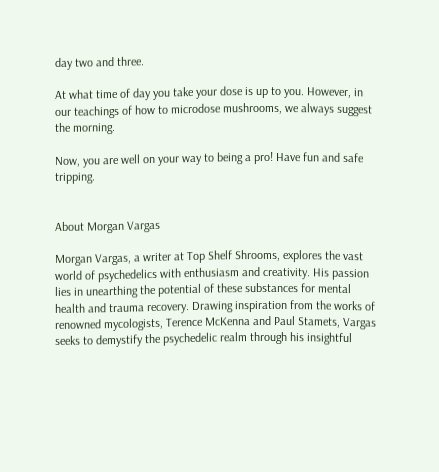day two and three.

At what time of day you take your dose is up to you. However, in our teachings of how to microdose mushrooms, we always suggest the morning.

Now, you are well on your way to being a pro! Have fun and safe tripping.


About Morgan Vargas

Morgan Vargas, a writer at Top Shelf Shrooms, explores the vast world of psychedelics with enthusiasm and creativity. His passion lies in unearthing the potential of these substances for mental health and trauma recovery. Drawing inspiration from the works of renowned mycologists, Terence McKenna and Paul Stamets, Vargas seeks to demystify the psychedelic realm through his insightful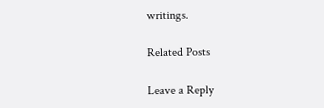writings.

Related Posts

Leave a Reply